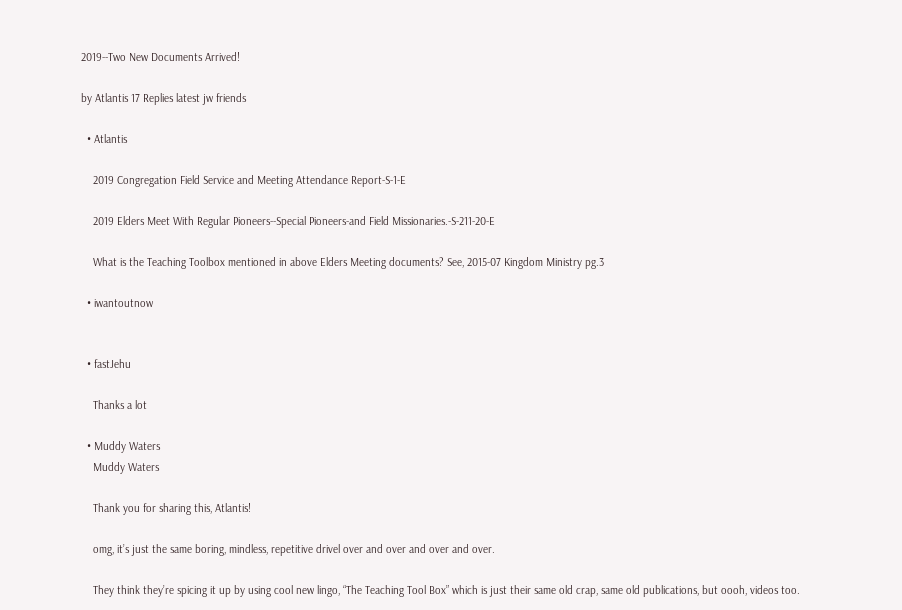2019--Two New Documents Arrived!

by Atlantis 17 Replies latest jw friends

  • Atlantis

    2019 Congregation Field Service and Meeting Attendance Report-S-1-E

    2019 Elders Meet With Regular Pioneers--Special Pioneers-and Field Missionaries.-S-211-20-E

    What is the Teaching Toolbox mentioned in above Elders Meeting documents? See, 2015-07 Kingdom Ministry pg.3

  • iwantoutnow


  • fastJehu

    Thanks a lot

  • Muddy Waters
    Muddy Waters

    Thank you for sharing this, Atlantis!

    omg, it’s just the same boring, mindless, repetitive drivel over and over and over and over.

    They think they’re spicing it up by using cool new lingo, “The Teaching Tool Box” which is just their same old crap, same old publications, but oooh, videos too.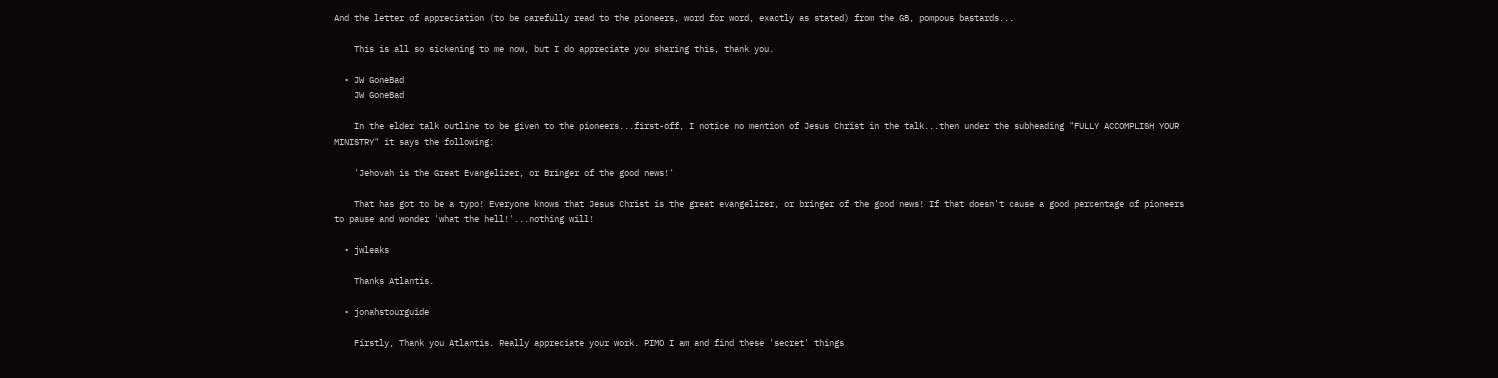And the letter of appreciation (to be carefully read to the pioneers, word for word, exactly as stated) from the GB, pompous bastards...

    This is all so sickening to me now, but I do appreciate you sharing this, thank you.

  • JW GoneBad
    JW GoneBad

    In the elder talk outline to be given to the pioneers...first-off, I notice no mention of Jesus Christ in the talk...then under the subheading "FULLY ACCOMPLISH YOUR MINISTRY" it says the following:

    'Jehovah is the Great Evangelizer, or Bringer of the good news!'

    That has got to be a typo! Everyone knows that Jesus Christ is the great evangelizer, or bringer of the good news! If that doesn't cause a good percentage of pioneers to pause and wonder 'what the hell!'...nothing will!

  • jwleaks

    Thanks Atlantis.

  • jonahstourguide

    Firstly, Thank you Atlantis. Really appreciate your work. PIMO I am and find these 'secret' things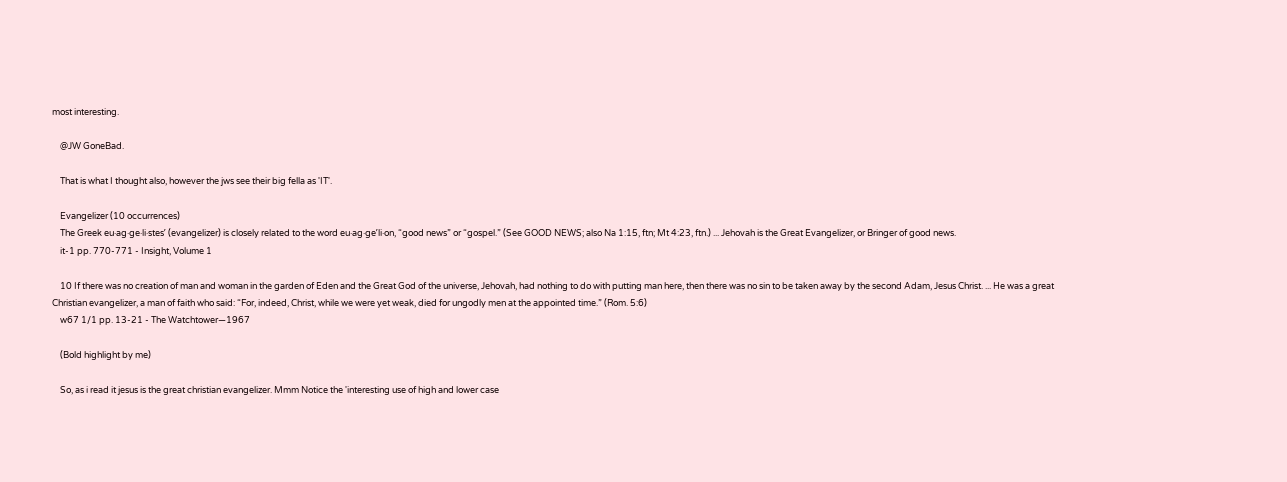most interesting.

    @JW GoneBad.

    That is what I thought also, however the jws see their big fella as 'IT'.

    Evangelizer (10 occurrences)
    The Greek eu·ag·ge·li·stesʹ (evangelizer) is closely related to the word eu·ag·geʹli·on, “good news” or “gospel.” (See GOOD NEWS; also Na 1:15, ftn; Mt 4:23, ftn.) ... Jehovah is the Great Evangelizer, or Bringer of good news.
    it-1 pp. 770-771 - Insight, Volume 1

    10 If there was no creation of man and woman in the garden of Eden and the Great God of the universe, Jehovah, had nothing to do with putting man here, then there was no sin to be taken away by the second Adam, Jesus Christ. ... He was a great Christian evangelizer, a man of faith who said: “For, indeed, Christ, while we were yet weak, died for ungodly men at the appointed time.” (Rom. 5:6)
    w67 1/1 pp. 13-21 - The Watchtower—1967

    (Bold highlight by me)

    So, as i read it jesus is the great christian evangelizer. Mmm Notice the 'interesting use of high and lower case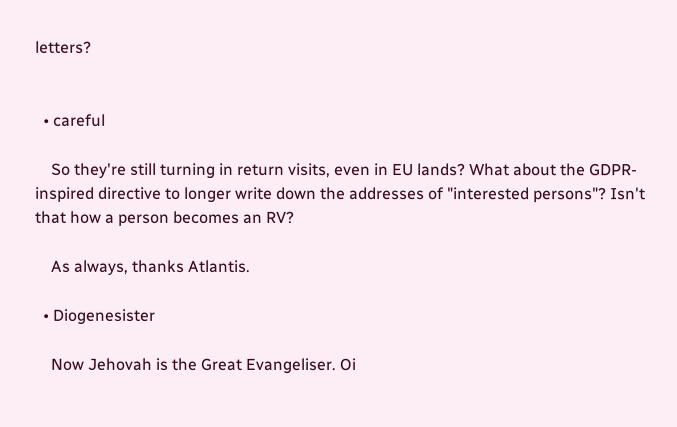letters?


  • careful

    So they're still turning in return visits, even in EU lands? What about the GDPR-inspired directive to longer write down the addresses of "interested persons"? Isn't that how a person becomes an RV?

    As always, thanks Atlantis.

  • Diogenesister

    Now Jehovah is the Great Evangeliser. Oi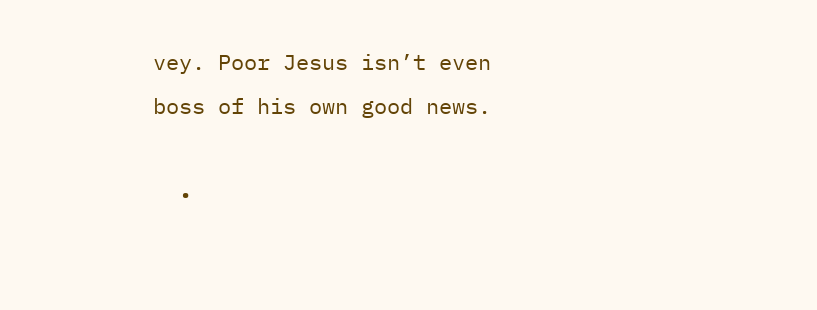vey. Poor Jesus isn’t even boss of his own good news.

  •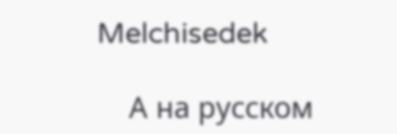Melchisedek

    А на русском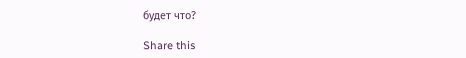будет что?

Share this